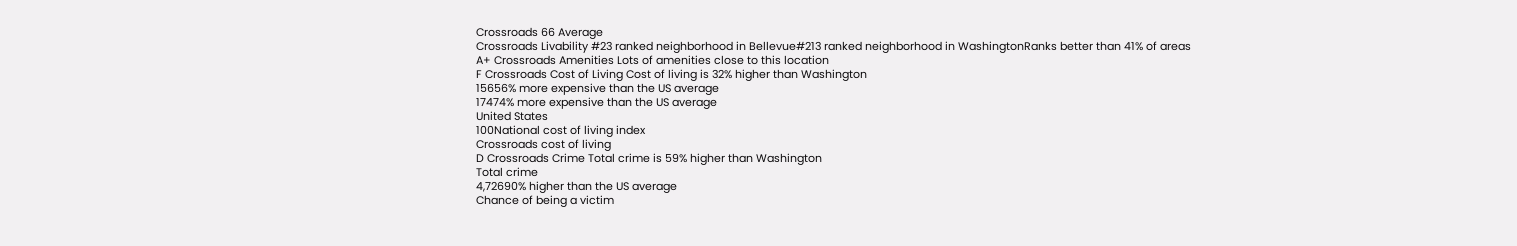Crossroads 66 Average
Crossroads Livability #23 ranked neighborhood in Bellevue#213 ranked neighborhood in WashingtonRanks better than 41% of areas
A+ Crossroads Amenities Lots of amenities close to this location
F Crossroads Cost of Living Cost of living is 32% higher than Washington
15656% more expensive than the US average
17474% more expensive than the US average
United States
100National cost of living index
Crossroads cost of living
D Crossroads Crime Total crime is 59% higher than Washington
Total crime
4,72690% higher than the US average
Chance of being a victim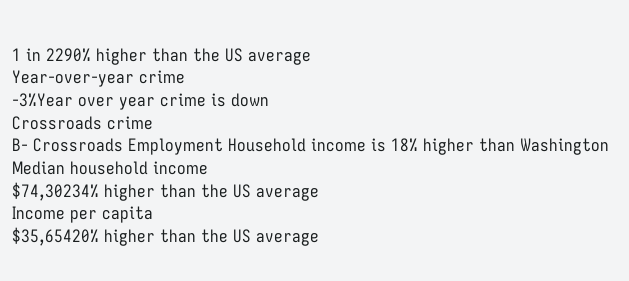1 in 2290% higher than the US average
Year-over-year crime
-3%Year over year crime is down
Crossroads crime
B- Crossroads Employment Household income is 18% higher than Washington
Median household income
$74,30234% higher than the US average
Income per capita
$35,65420% higher than the US average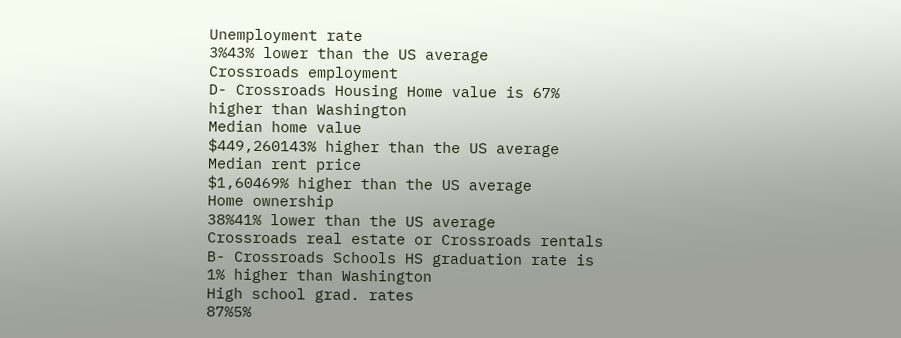Unemployment rate
3%43% lower than the US average
Crossroads employment
D- Crossroads Housing Home value is 67% higher than Washington
Median home value
$449,260143% higher than the US average
Median rent price
$1,60469% higher than the US average
Home ownership
38%41% lower than the US average
Crossroads real estate or Crossroads rentals
B- Crossroads Schools HS graduation rate is 1% higher than Washington
High school grad. rates
87%5%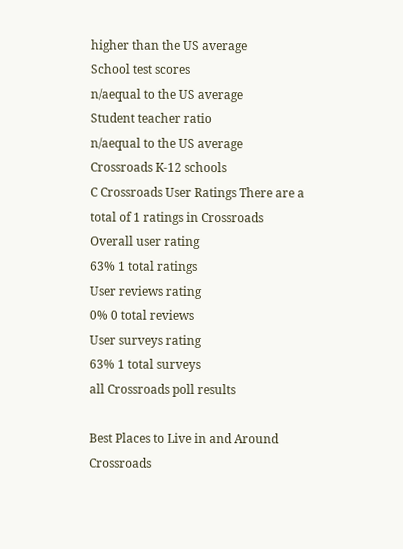higher than the US average
School test scores
n/aequal to the US average
Student teacher ratio
n/aequal to the US average
Crossroads K-12 schools
C Crossroads User Ratings There are a total of 1 ratings in Crossroads
Overall user rating
63% 1 total ratings
User reviews rating
0% 0 total reviews
User surveys rating
63% 1 total surveys
all Crossroads poll results

Best Places to Live in and Around Crossroads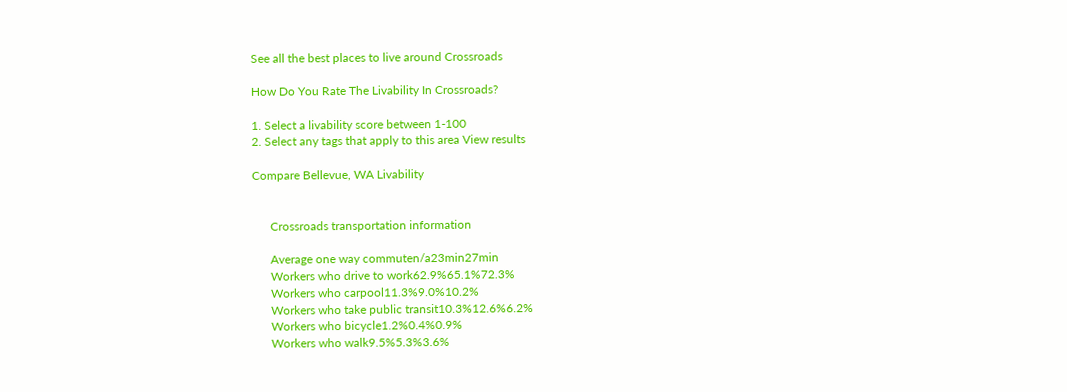See all the best places to live around Crossroads

How Do You Rate The Livability In Crossroads?

1. Select a livability score between 1-100
2. Select any tags that apply to this area View results

Compare Bellevue, WA Livability


      Crossroads transportation information

      Average one way commuten/a23min27min
      Workers who drive to work62.9%65.1%72.3%
      Workers who carpool11.3%9.0%10.2%
      Workers who take public transit10.3%12.6%6.2%
      Workers who bicycle1.2%0.4%0.9%
      Workers who walk9.5%5.3%3.6%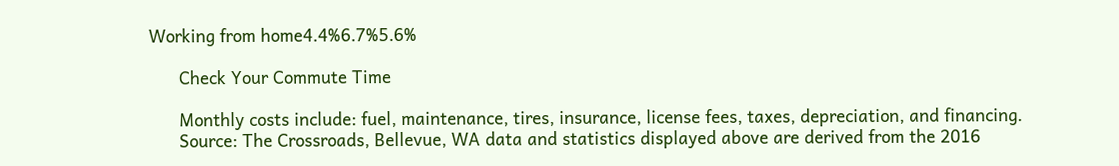Working from home4.4%6.7%5.6%

      Check Your Commute Time

      Monthly costs include: fuel, maintenance, tires, insurance, license fees, taxes, depreciation, and financing.
      Source: The Crossroads, Bellevue, WA data and statistics displayed above are derived from the 2016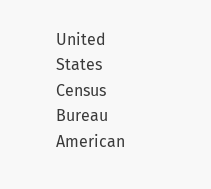United States Census Bureau American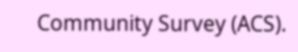Community Survey (ACS).